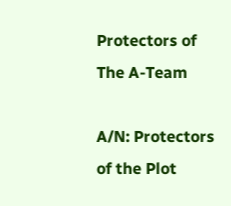Protectors of The A-Team

A/N: Protectors of the Plot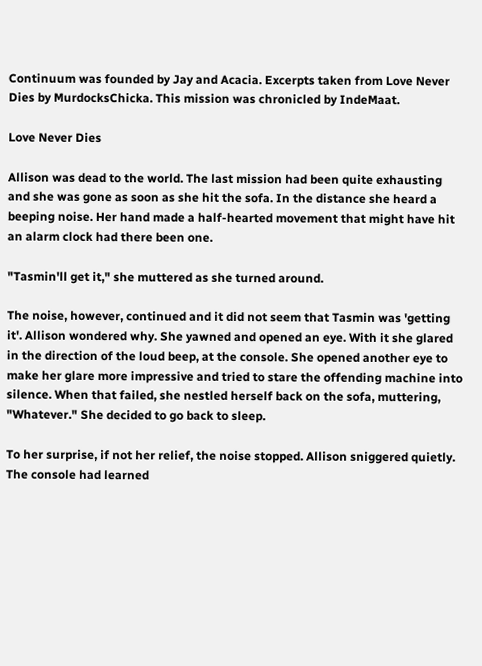Continuum was founded by Jay and Acacia. Excerpts taken from Love Never Dies by MurdocksChicka. This mission was chronicled by IndeMaat.

Love Never Dies

Allison was dead to the world. The last mission had been quite exhausting and she was gone as soon as she hit the sofa. In the distance she heard a beeping noise. Her hand made a half-hearted movement that might have hit an alarm clock had there been one.

"Tasmin'll get it," she muttered as she turned around.

The noise, however, continued and it did not seem that Tasmin was 'getting it'. Allison wondered why. She yawned and opened an eye. With it she glared in the direction of the loud beep, at the console. She opened another eye to make her glare more impressive and tried to stare the offending machine into silence. When that failed, she nestled herself back on the sofa, muttering, "Whatever." She decided to go back to sleep.

To her surprise, if not her relief, the noise stopped. Allison sniggered quietly. The console had learned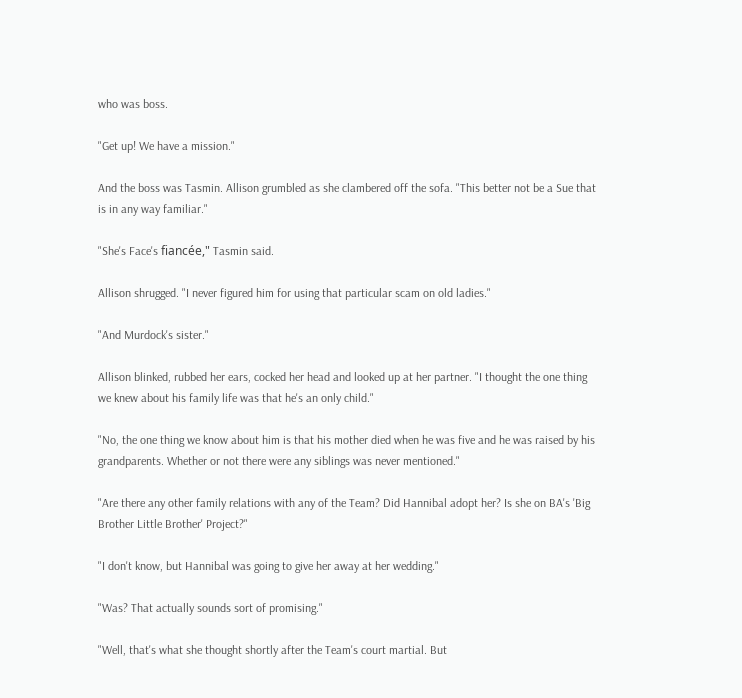who was boss.

"Get up! We have a mission."

And the boss was Tasmin. Allison grumbled as she clambered off the sofa. "This better not be a Sue that is in any way familiar."

"She's Face's fiancée," Tasmin said.

Allison shrugged. "I never figured him for using that particular scam on old ladies."

"And Murdock's sister."

Allison blinked, rubbed her ears, cocked her head and looked up at her partner. "I thought the one thing we knew about his family life was that he's an only child."

"No, the one thing we know about him is that his mother died when he was five and he was raised by his grandparents. Whether or not there were any siblings was never mentioned."

"Are there any other family relations with any of the Team? Did Hannibal adopt her? Is she on BA's 'Big Brother Little Brother' Project?"

"I don't know, but Hannibal was going to give her away at her wedding."

"Was? That actually sounds sort of promising."

"Well, that's what she thought shortly after the Team's court martial. But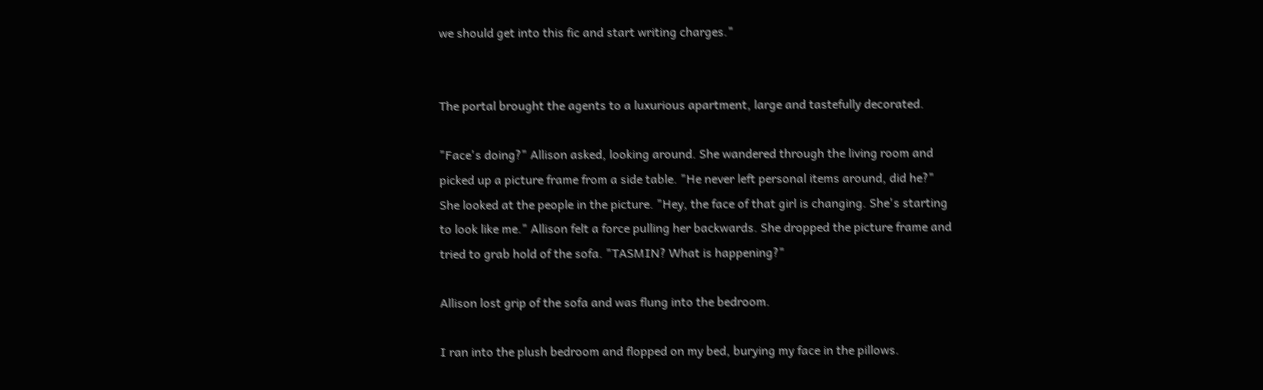we should get into this fic and start writing charges."


The portal brought the agents to a luxurious apartment, large and tastefully decorated.

"Face's doing?" Allison asked, looking around. She wandered through the living room and picked up a picture frame from a side table. "He never left personal items around, did he?" She looked at the people in the picture. "Hey, the face of that girl is changing. She's starting to look like me." Allison felt a force pulling her backwards. She dropped the picture frame and tried to grab hold of the sofa. "TASMIN? What is happening?"

Allison lost grip of the sofa and was flung into the bedroom.

I ran into the plush bedroom and flopped on my bed, burying my face in the pillows.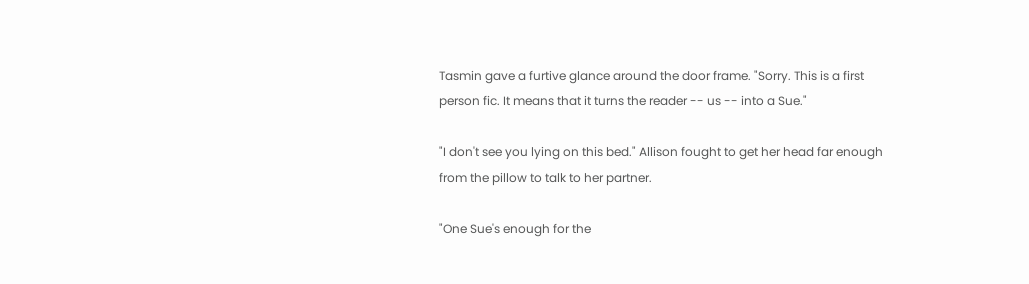Tasmin gave a furtive glance around the door frame. "Sorry. This is a first person fic. It means that it turns the reader -- us -- into a Sue."

"I don't see you lying on this bed." Allison fought to get her head far enough from the pillow to talk to her partner.

"One Sue's enough for the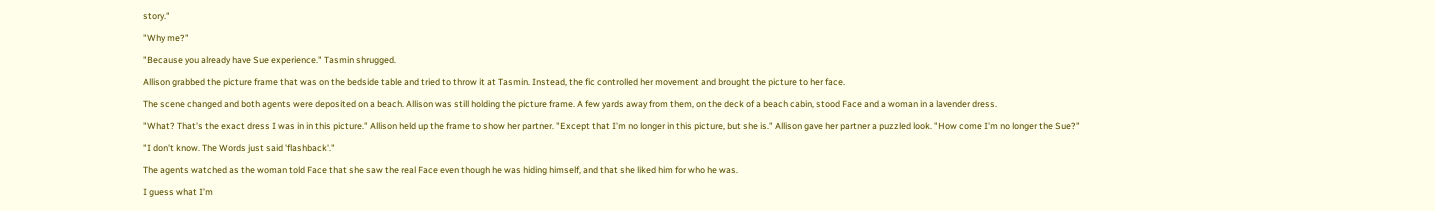story."

"Why me?"

"Because you already have Sue experience." Tasmin shrugged.

Allison grabbed the picture frame that was on the bedside table and tried to throw it at Tasmin. Instead, the fic controlled her movement and brought the picture to her face.

The scene changed and both agents were deposited on a beach. Allison was still holding the picture frame. A few yards away from them, on the deck of a beach cabin, stood Face and a woman in a lavender dress.

"What? That's the exact dress I was in in this picture." Allison held up the frame to show her partner. "Except that I'm no longer in this picture, but she is." Allison gave her partner a puzzled look. "How come I'm no longer the Sue?"

"I don't know. The Words just said 'flashback'."

The agents watched as the woman told Face that she saw the real Face even though he was hiding himself, and that she liked him for who he was.

I guess what I’m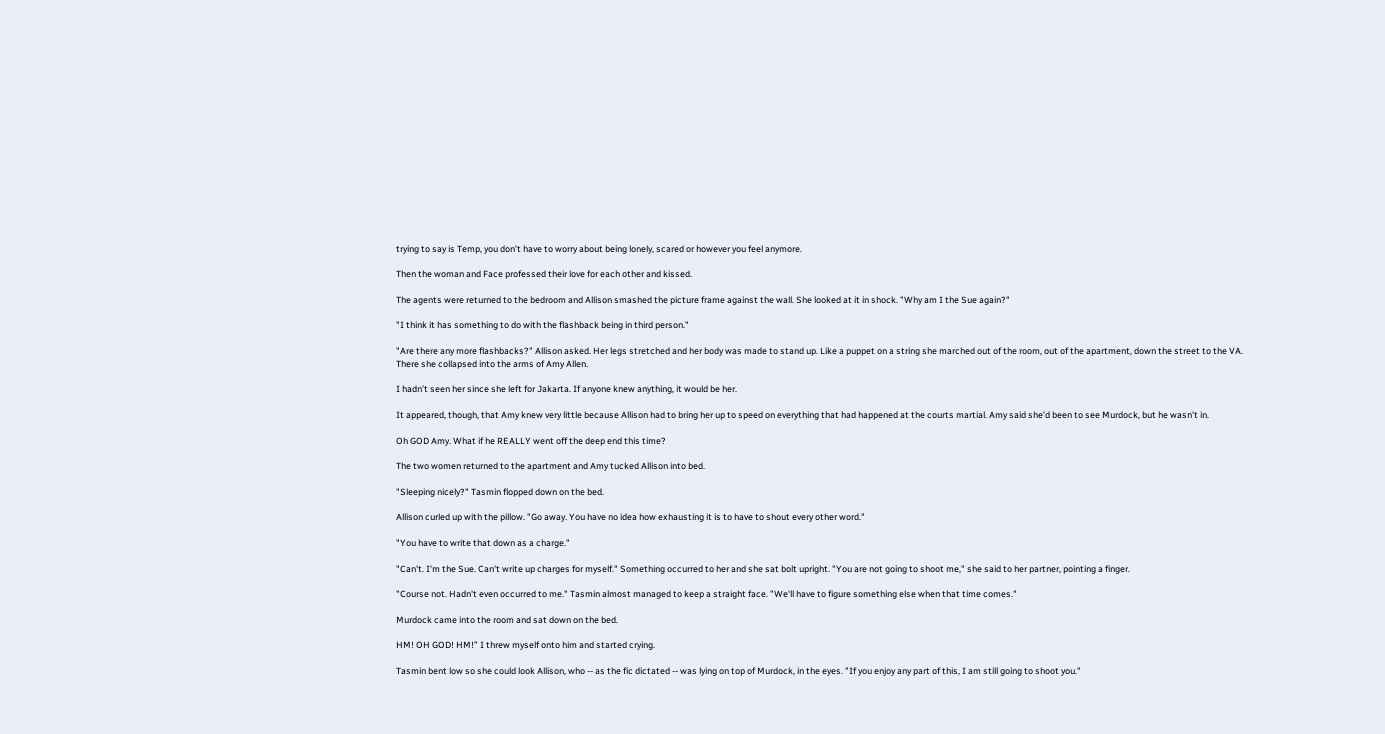trying to say is Temp, you don’t have to worry about being lonely, scared or however you feel anymore.

Then the woman and Face professed their love for each other and kissed.

The agents were returned to the bedroom and Allison smashed the picture frame against the wall. She looked at it in shock. "Why am I the Sue again?"

"I think it has something to do with the flashback being in third person."

"Are there any more flashbacks?" Allison asked. Her legs stretched and her body was made to stand up. Like a puppet on a string she marched out of the room, out of the apartment, down the street to the VA. There she collapsed into the arms of Amy Allen.

I hadn’t seen her since she left for Jakarta. If anyone knew anything, it would be her.

It appeared, though, that Amy knew very little because Allison had to bring her up to speed on everything that had happened at the courts martial. Amy said she'd been to see Murdock, but he wasn't in.

Oh GOD Amy. What if he REALLY went off the deep end this time?

The two women returned to the apartment and Amy tucked Allison into bed.

"Sleeping nicely?" Tasmin flopped down on the bed.

Allison curled up with the pillow. "Go away. You have no idea how exhausting it is to have to shout every other word."

"You have to write that down as a charge."

"Can't. I'm the Sue. Can't write up charges for myself." Something occurred to her and she sat bolt upright. "You are not going to shoot me," she said to her partner, pointing a finger.

"Course not. Hadn't even occurred to me." Tasmin almost managed to keep a straight face. "We'll have to figure something else when that time comes."

Murdock came into the room and sat down on the bed.

HM! OH GOD! HM!” I threw myself onto him and started crying.

Tasmin bent low so she could look Allison, who -- as the fic dictated -- was lying on top of Murdock, in the eyes. "If you enjoy any part of this, I am still going to shoot you."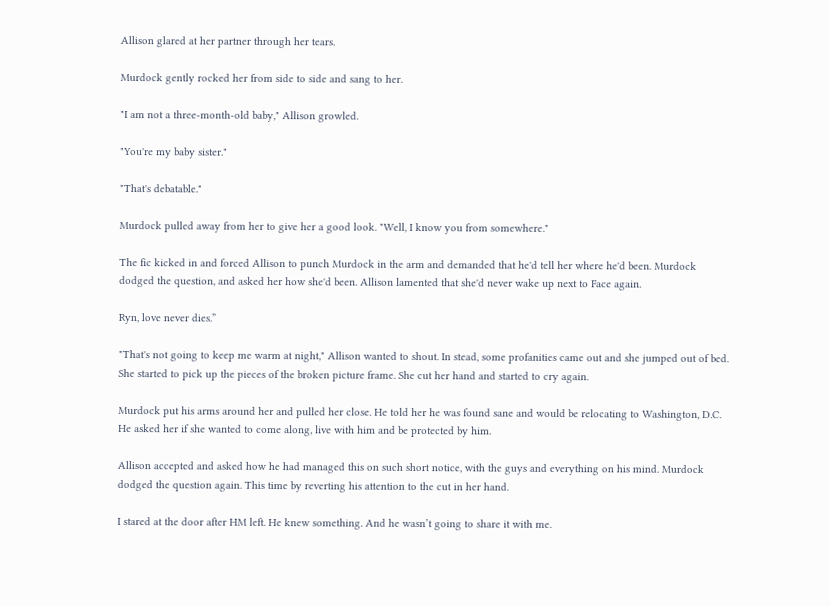Allison glared at her partner through her tears.

Murdock gently rocked her from side to side and sang to her.

"I am not a three-month-old baby," Allison growled.

"You're my baby sister."

"That's debatable."

Murdock pulled away from her to give her a good look. "Well, I know you from somewhere."

The fic kicked in and forced Allison to punch Murdock in the arm and demanded that he'd tell her where he'd been. Murdock dodged the question, and asked her how she'd been. Allison lamented that she'd never wake up next to Face again.

Ryn, love never dies.”

"That's not going to keep me warm at night," Allison wanted to shout. In stead, some profanities came out and she jumped out of bed. She started to pick up the pieces of the broken picture frame. She cut her hand and started to cry again.

Murdock put his arms around her and pulled her close. He told her he was found sane and would be relocating to Washington, D.C. He asked her if she wanted to come along, live with him and be protected by him.

Allison accepted and asked how he had managed this on such short notice, with the guys and everything on his mind. Murdock dodged the question again. This time by reverting his attention to the cut in her hand.

I stared at the door after HM left. He knew something. And he wasn’t going to share it with me.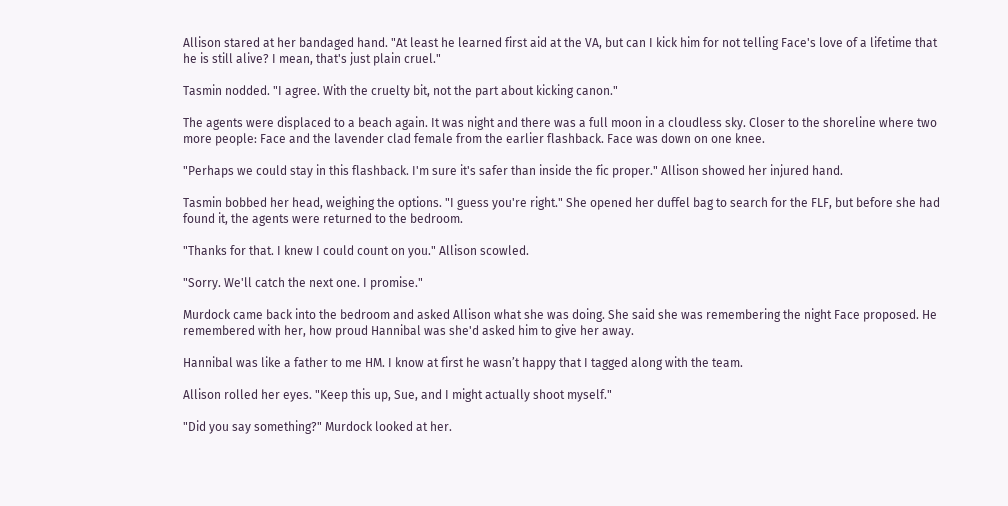Allison stared at her bandaged hand. "At least he learned first aid at the VA, but can I kick him for not telling Face's love of a lifetime that he is still alive? I mean, that's just plain cruel."

Tasmin nodded. "I agree. With the cruelty bit, not the part about kicking canon."

The agents were displaced to a beach again. It was night and there was a full moon in a cloudless sky. Closer to the shoreline where two more people: Face and the lavender clad female from the earlier flashback. Face was down on one knee.

"Perhaps we could stay in this flashback. I'm sure it's safer than inside the fic proper." Allison showed her injured hand.

Tasmin bobbed her head, weighing the options. "I guess you're right." She opened her duffel bag to search for the FLF, but before she had found it, the agents were returned to the bedroom.

"Thanks for that. I knew I could count on you." Allison scowled.

"Sorry. We'll catch the next one. I promise."

Murdock came back into the bedroom and asked Allison what she was doing. She said she was remembering the night Face proposed. He remembered with her, how proud Hannibal was she'd asked him to give her away.

Hannibal was like a father to me HM. I know at first he wasn’t happy that I tagged along with the team.

Allison rolled her eyes. "Keep this up, Sue, and I might actually shoot myself."

"Did you say something?" Murdock looked at her.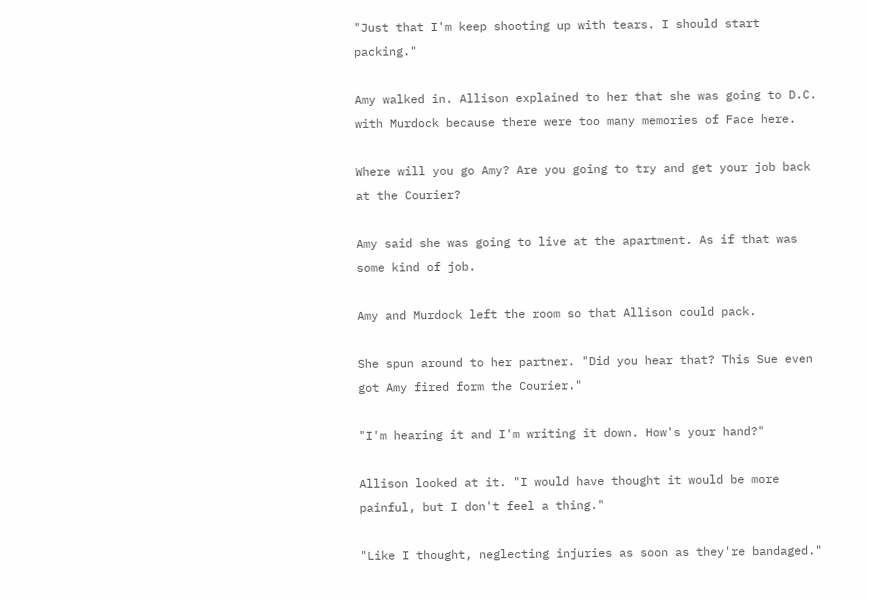"Just that I'm keep shooting up with tears. I should start packing."

Amy walked in. Allison explained to her that she was going to D.C. with Murdock because there were too many memories of Face here.

Where will you go Amy? Are you going to try and get your job back at the Courier?

Amy said she was going to live at the apartment. As if that was some kind of job.

Amy and Murdock left the room so that Allison could pack.

She spun around to her partner. "Did you hear that? This Sue even got Amy fired form the Courier."

"I'm hearing it and I'm writing it down. How's your hand?"

Allison looked at it. "I would have thought it would be more painful, but I don't feel a thing."

"Like I thought, neglecting injuries as soon as they're bandaged."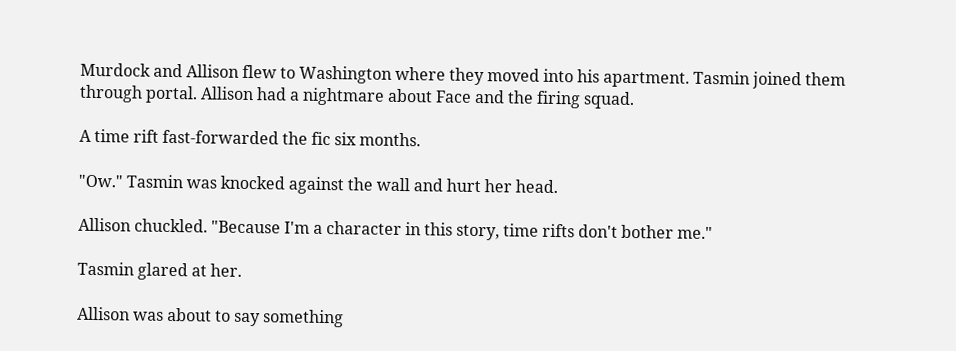Murdock and Allison flew to Washington where they moved into his apartment. Tasmin joined them through portal. Allison had a nightmare about Face and the firing squad.

A time rift fast-forwarded the fic six months.

"Ow." Tasmin was knocked against the wall and hurt her head.

Allison chuckled. "Because I'm a character in this story, time rifts don't bother me."

Tasmin glared at her.

Allison was about to say something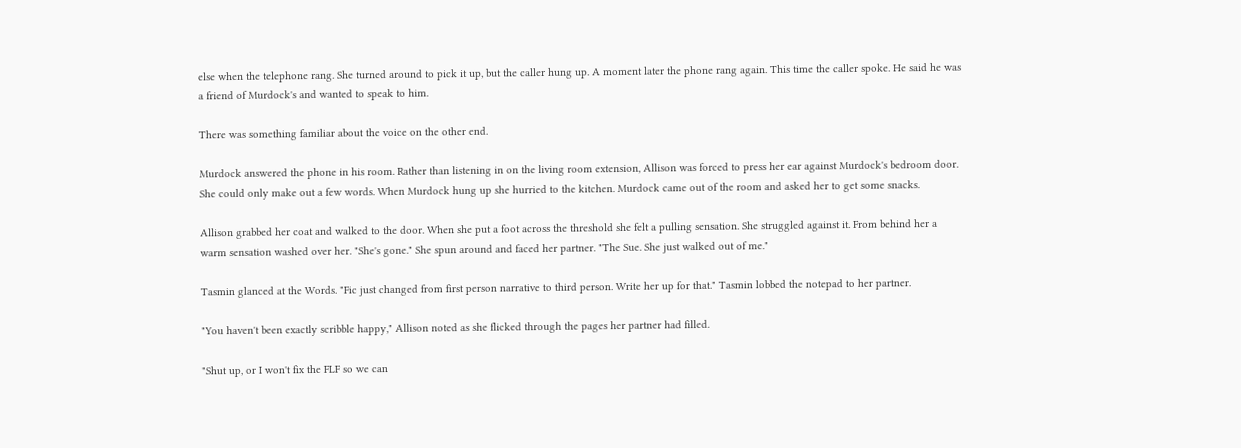else when the telephone rang. She turned around to pick it up, but the caller hung up. A moment later the phone rang again. This time the caller spoke. He said he was a friend of Murdock's and wanted to speak to him.

There was something familiar about the voice on the other end.

Murdock answered the phone in his room. Rather than listening in on the living room extension, Allison was forced to press her ear against Murdock's bedroom door. She could only make out a few words. When Murdock hung up she hurried to the kitchen. Murdock came out of the room and asked her to get some snacks.

Allison grabbed her coat and walked to the door. When she put a foot across the threshold she felt a pulling sensation. She struggled against it. From behind her a warm sensation washed over her. "She's gone." She spun around and faced her partner. "The Sue. She just walked out of me."

Tasmin glanced at the Words. "Fic just changed from first person narrative to third person. Write her up for that." Tasmin lobbed the notepad to her partner.

"You haven't been exactly scribble happy," Allison noted as she flicked through the pages her partner had filled.

"Shut up, or I won't fix the FLF so we can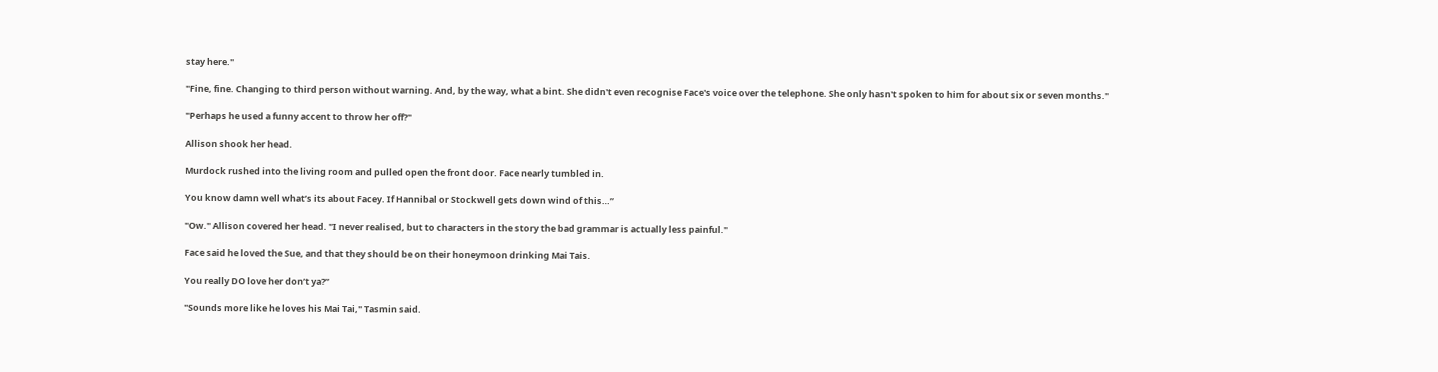stay here."

"Fine, fine. Changing to third person without warning. And, by the way, what a bint. She didn't even recognise Face's voice over the telephone. She only hasn't spoken to him for about six or seven months."

"Perhaps he used a funny accent to throw her off?"

Allison shook her head.

Murdock rushed into the living room and pulled open the front door. Face nearly tumbled in.

You know damn well what’s its about Facey. If Hannibal or Stockwell gets down wind of this…”

"Ow." Allison covered her head. "I never realised, but to characters in the story the bad grammar is actually less painful."

Face said he loved the Sue, and that they should be on their honeymoon drinking Mai Tais.

You really DO love her don’t ya?”

"Sounds more like he loves his Mai Tai," Tasmin said.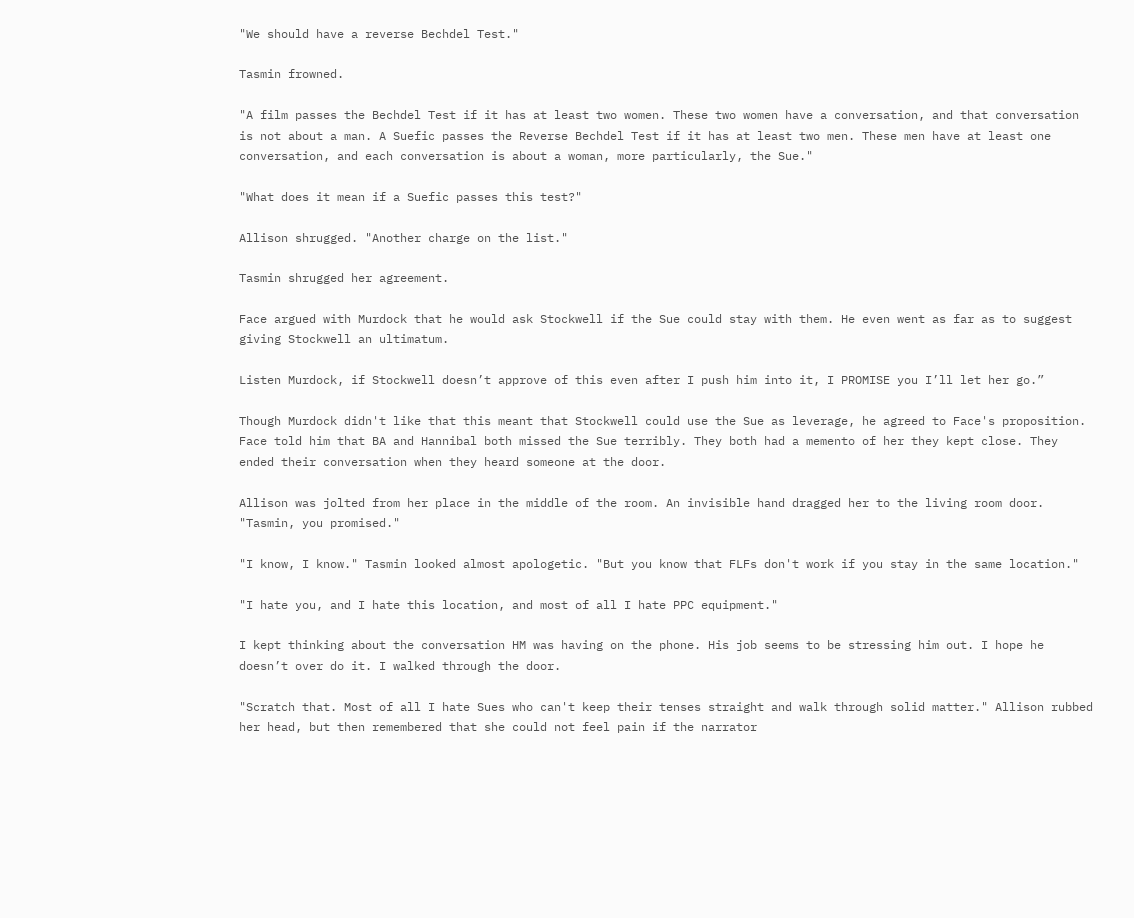"We should have a reverse Bechdel Test."

Tasmin frowned.

"A film passes the Bechdel Test if it has at least two women. These two women have a conversation, and that conversation is not about a man. A Suefic passes the Reverse Bechdel Test if it has at least two men. These men have at least one conversation, and each conversation is about a woman, more particularly, the Sue."

"What does it mean if a Suefic passes this test?"

Allison shrugged. "Another charge on the list."

Tasmin shrugged her agreement.

Face argued with Murdock that he would ask Stockwell if the Sue could stay with them. He even went as far as to suggest giving Stockwell an ultimatum.

Listen Murdock, if Stockwell doesn’t approve of this even after I push him into it, I PROMISE you I’ll let her go.”

Though Murdock didn't like that this meant that Stockwell could use the Sue as leverage, he agreed to Face's proposition. Face told him that BA and Hannibal both missed the Sue terribly. They both had a memento of her they kept close. They ended their conversation when they heard someone at the door.

Allison was jolted from her place in the middle of the room. An invisible hand dragged her to the living room door. "Tasmin, you promised."

"I know, I know." Tasmin looked almost apologetic. "But you know that FLFs don't work if you stay in the same location."

"I hate you, and I hate this location, and most of all I hate PPC equipment."

I kept thinking about the conversation HM was having on the phone. His job seems to be stressing him out. I hope he doesn’t over do it. I walked through the door.

"Scratch that. Most of all I hate Sues who can't keep their tenses straight and walk through solid matter." Allison rubbed her head, but then remembered that she could not feel pain if the narrator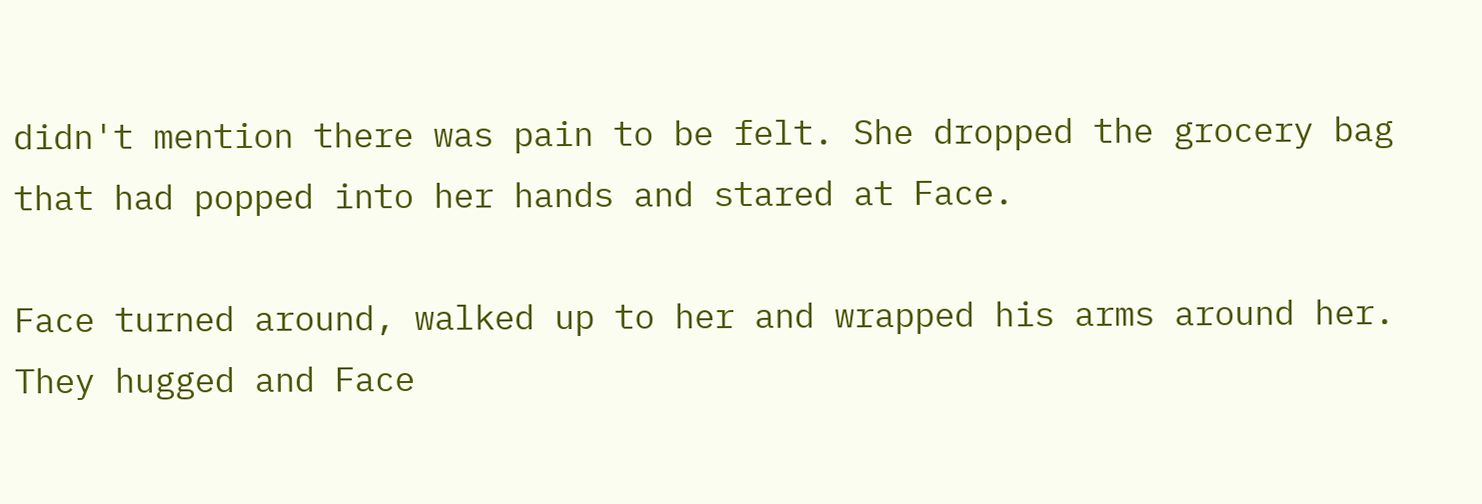didn't mention there was pain to be felt. She dropped the grocery bag that had popped into her hands and stared at Face.

Face turned around, walked up to her and wrapped his arms around her. They hugged and Face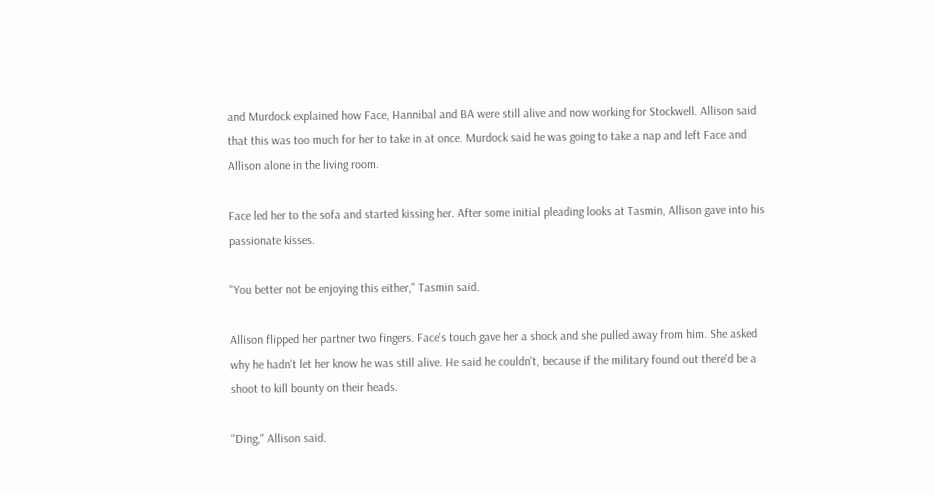and Murdock explained how Face, Hannibal and BA were still alive and now working for Stockwell. Allison said that this was too much for her to take in at once. Murdock said he was going to take a nap and left Face and Allison alone in the living room.

Face led her to the sofa and started kissing her. After some initial pleading looks at Tasmin, Allison gave into his passionate kisses.

"You better not be enjoying this either," Tasmin said.

Allison flipped her partner two fingers. Face's touch gave her a shock and she pulled away from him. She asked why he hadn't let her know he was still alive. He said he couldn't, because if the military found out there'd be a shoot to kill bounty on their heads.

"Ding," Allison said.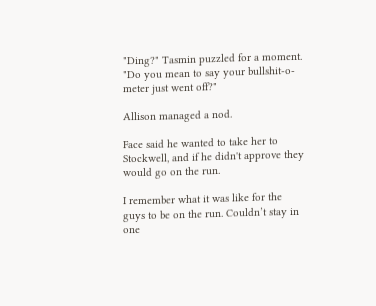"Ding?" Tasmin puzzled for a moment. "Do you mean to say your bullshit-o-meter just went off?"

Allison managed a nod.

Face said he wanted to take her to Stockwell, and if he didn't approve they would go on the run.

I remember what it was like for the guys to be on the run. Couldn’t stay in one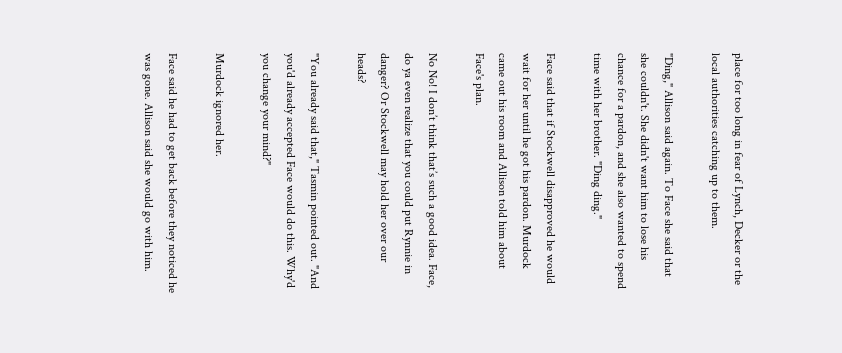place for too long in fear of Lynch, Decker or the local authorities catching up to them.

"Ding," Allison said again. To Face she said that she couldn't. She didn't want him to lose his chance for a pardon, and she also wanted to spend time with her brother. "Ding ding."

Face said that if Stockwell disapproved he would wait for her until he got his pardon. Murdock came out his room and Allison told him about Face's plan.

No No! I don’t think that’s such a good idea. Face, do ya even realize that you could put Rynnie in danger? Or Stockwell may hold her over our heads?

"You already said that," Tasmin pointed out. "And you'd already accepted Face would do this. Why'd you change your mind?"

Murdock ignored her.

Face said he had to get back before they noticed he was gone. Allison said she would go with him.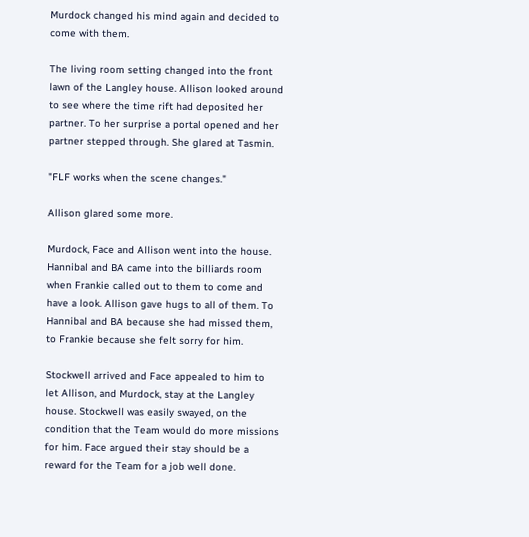Murdock changed his mind again and decided to come with them.

The living room setting changed into the front lawn of the Langley house. Allison looked around to see where the time rift had deposited her partner. To her surprise a portal opened and her partner stepped through. She glared at Tasmin.

"FLF works when the scene changes."

Allison glared some more.

Murdock, Face and Allison went into the house. Hannibal and BA came into the billiards room when Frankie called out to them to come and have a look. Allison gave hugs to all of them. To Hannibal and BA because she had missed them, to Frankie because she felt sorry for him.

Stockwell arrived and Face appealed to him to let Allison, and Murdock, stay at the Langley house. Stockwell was easily swayed, on the condition that the Team would do more missions for him. Face argued their stay should be a reward for the Team for a job well done.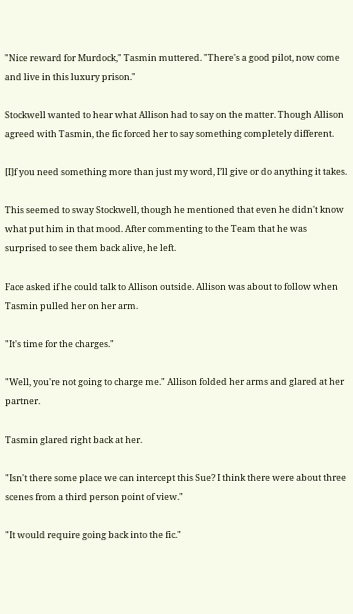"Nice reward for Murdock," Tasmin muttered. "There's a good pilot, now come and live in this luxury prison."

Stockwell wanted to hear what Allison had to say on the matter. Though Allison agreed with Tasmin, the fic forced her to say something completely different.

[I]f you need something more than just my word, I’ll give or do anything it takes.

This seemed to sway Stockwell, though he mentioned that even he didn't know what put him in that mood. After commenting to the Team that he was surprised to see them back alive, he left.

Face asked if he could talk to Allison outside. Allison was about to follow when Tasmin pulled her on her arm.

"It's time for the charges."

"Well, you're not going to charge me." Allison folded her arms and glared at her partner.

Tasmin glared right back at her.

"Isn't there some place we can intercept this Sue? I think there were about three scenes from a third person point of view."

"It would require going back into the fic."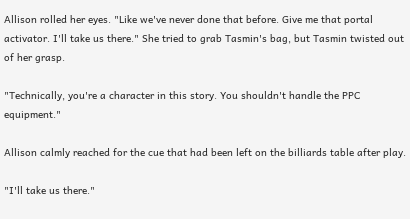Allison rolled her eyes. "Like we've never done that before. Give me that portal activator. I'll take us there." She tried to grab Tasmin's bag, but Tasmin twisted out of her grasp.

"Technically, you're a character in this story. You shouldn't handle the PPC equipment."

Allison calmly reached for the cue that had been left on the billiards table after play.

"I'll take us there."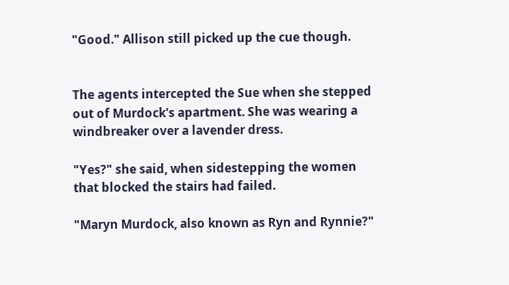"Good." Allison still picked up the cue though.


The agents intercepted the Sue when she stepped out of Murdock's apartment. She was wearing a windbreaker over a lavender dress.

"Yes?" she said, when sidestepping the women that blocked the stairs had failed.

"Maryn Murdock, also known as Ryn and Rynnie?"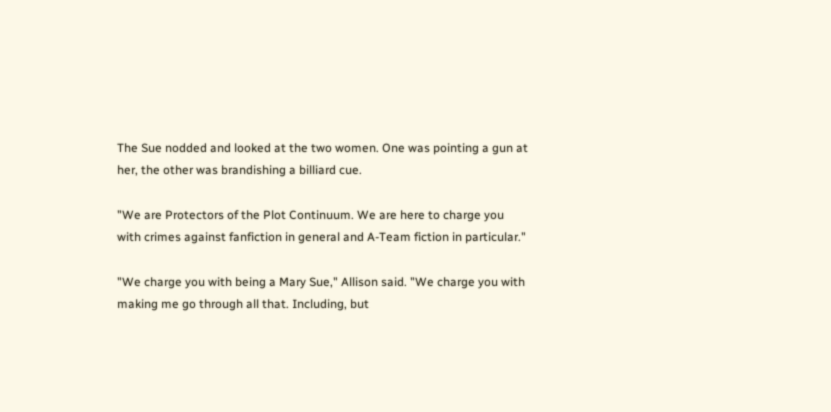The Sue nodded and looked at the two women. One was pointing a gun at her, the other was brandishing a billiard cue.

"We are Protectors of the Plot Continuum. We are here to charge you with crimes against fanfiction in general and A-Team fiction in particular."

"We charge you with being a Mary Sue," Allison said. "We charge you with making me go through all that. Including, but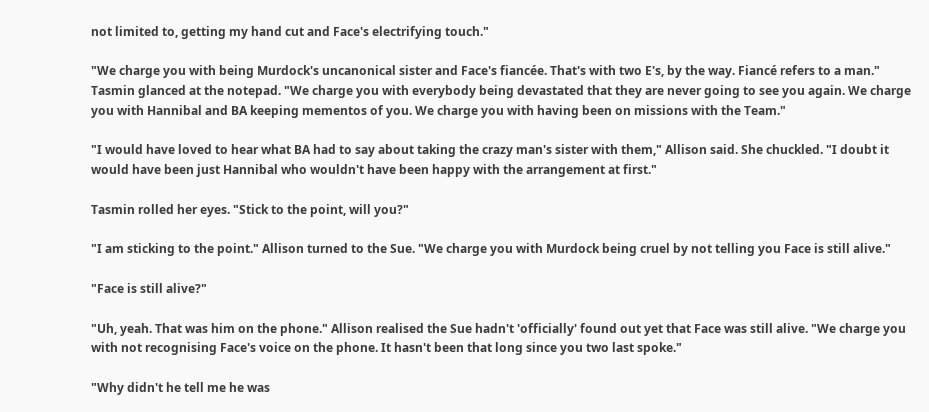not limited to, getting my hand cut and Face's electrifying touch."

"We charge you with being Murdock's uncanonical sister and Face's fiancée. That's with two E's, by the way. Fiancé refers to a man." Tasmin glanced at the notepad. "We charge you with everybody being devastated that they are never going to see you again. We charge you with Hannibal and BA keeping mementos of you. We charge you with having been on missions with the Team."

"I would have loved to hear what BA had to say about taking the crazy man's sister with them," Allison said. She chuckled. "I doubt it would have been just Hannibal who wouldn't have been happy with the arrangement at first."

Tasmin rolled her eyes. "Stick to the point, will you?"

"I am sticking to the point." Allison turned to the Sue. "We charge you with Murdock being cruel by not telling you Face is still alive."

"Face is still alive?"

"Uh, yeah. That was him on the phone." Allison realised the Sue hadn't 'officially' found out yet that Face was still alive. "We charge you with not recognising Face's voice on the phone. It hasn't been that long since you two last spoke."

"Why didn't he tell me he was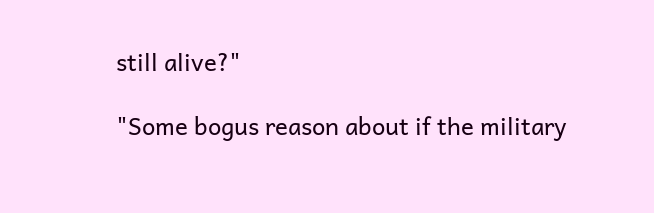still alive?"

"Some bogus reason about if the military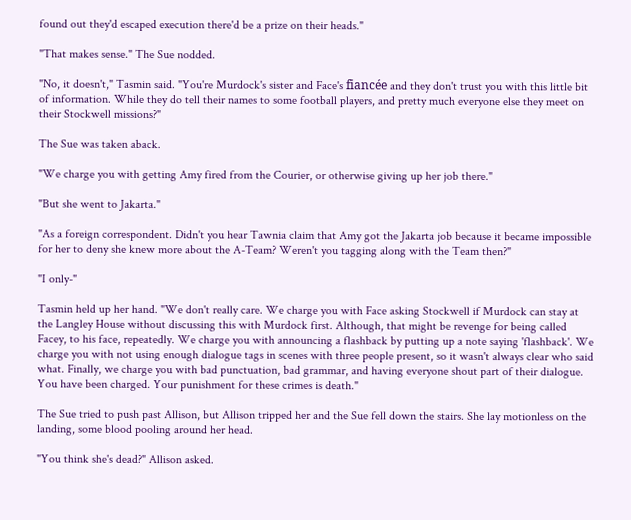found out they'd escaped execution there'd be a prize on their heads."

"That makes sense." The Sue nodded.

"No, it doesn't," Tasmin said. "You're Murdock's sister and Face's fiancée and they don't trust you with this little bit of information. While they do tell their names to some football players, and pretty much everyone else they meet on their Stockwell missions?"

The Sue was taken aback.

"We charge you with getting Amy fired from the Courier, or otherwise giving up her job there."

"But she went to Jakarta."

"As a foreign correspondent. Didn't you hear Tawnia claim that Amy got the Jakarta job because it became impossible for her to deny she knew more about the A-Team? Weren't you tagging along with the Team then?"

"I only-"

Tasmin held up her hand. "We don't really care. We charge you with Face asking Stockwell if Murdock can stay at the Langley House without discussing this with Murdock first. Although, that might be revenge for being called Facey, to his face, repeatedly. We charge you with announcing a flashback by putting up a note saying 'flashback'. We charge you with not using enough dialogue tags in scenes with three people present, so it wasn't always clear who said what. Finally, we charge you with bad punctuation, bad grammar, and having everyone shout part of their dialogue. You have been charged. Your punishment for these crimes is death."

The Sue tried to push past Allison, but Allison tripped her and the Sue fell down the stairs. She lay motionless on the landing, some blood pooling around her head.

"You think she's dead?" Allison asked.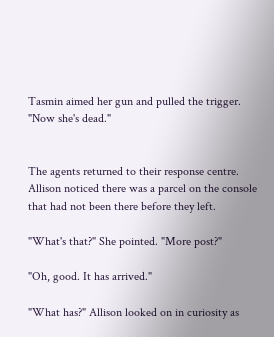Tasmin aimed her gun and pulled the trigger. "Now she's dead."


The agents returned to their response centre. Allison noticed there was a parcel on the console that had not been there before they left.

"What's that?" She pointed. "More post?"

"Oh, good. It has arrived."

"What has?" Allison looked on in curiosity as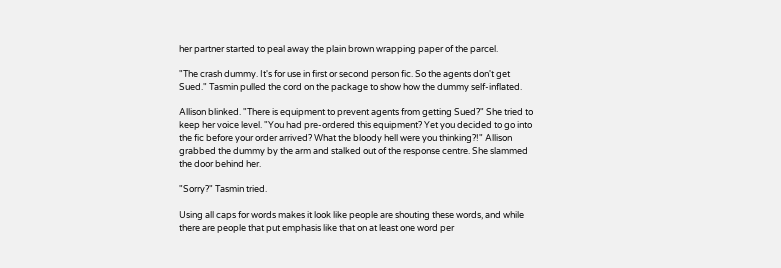her partner started to peal away the plain brown wrapping paper of the parcel.

"The crash dummy. It's for use in first or second person fic. So the agents don't get Sued." Tasmin pulled the cord on the package to show how the dummy self-inflated.

Allison blinked. "There is equipment to prevent agents from getting Sued?" She tried to keep her voice level. "You had pre-ordered this equipment? Yet you decided to go into the fic before your order arrived? What the bloody hell were you thinking?!" Allison grabbed the dummy by the arm and stalked out of the response centre. She slammed the door behind her.

"Sorry?" Tasmin tried.

Using all caps for words makes it look like people are shouting these words, and while there are people that put emphasis like that on at least one word per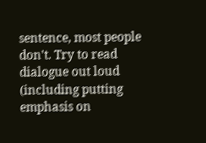sentence, most people don't. Try to read dialogue out loud (including putting emphasis on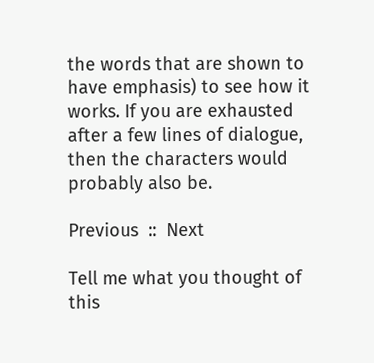the words that are shown to have emphasis) to see how it works. If you are exhausted after a few lines of dialogue, then the characters would probably also be.

Previous  ::  Next

Tell me what you thought of this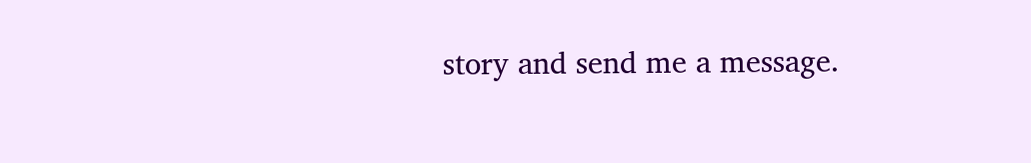story and send me a message.